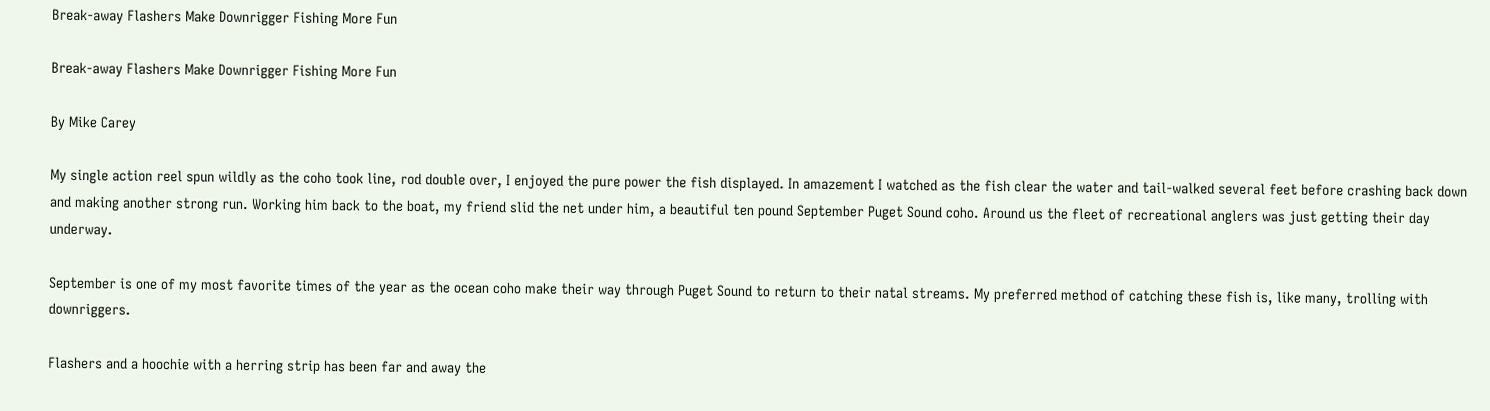Break-away Flashers Make Downrigger Fishing More Fun

Break-away Flashers Make Downrigger Fishing More Fun

By Mike Carey

My single action reel spun wildly as the coho took line, rod double over, I enjoyed the pure power the fish displayed. In amazement I watched as the fish clear the water and tail-walked several feet before crashing back down and making another strong run. Working him back to the boat, my friend slid the net under him, a beautiful ten pound September Puget Sound coho. Around us the fleet of recreational anglers was just getting their day underway.

September is one of my most favorite times of the year as the ocean coho make their way through Puget Sound to return to their natal streams. My preferred method of catching these fish is, like many, trolling with downriggers.

Flashers and a hoochie with a herring strip has been far and away the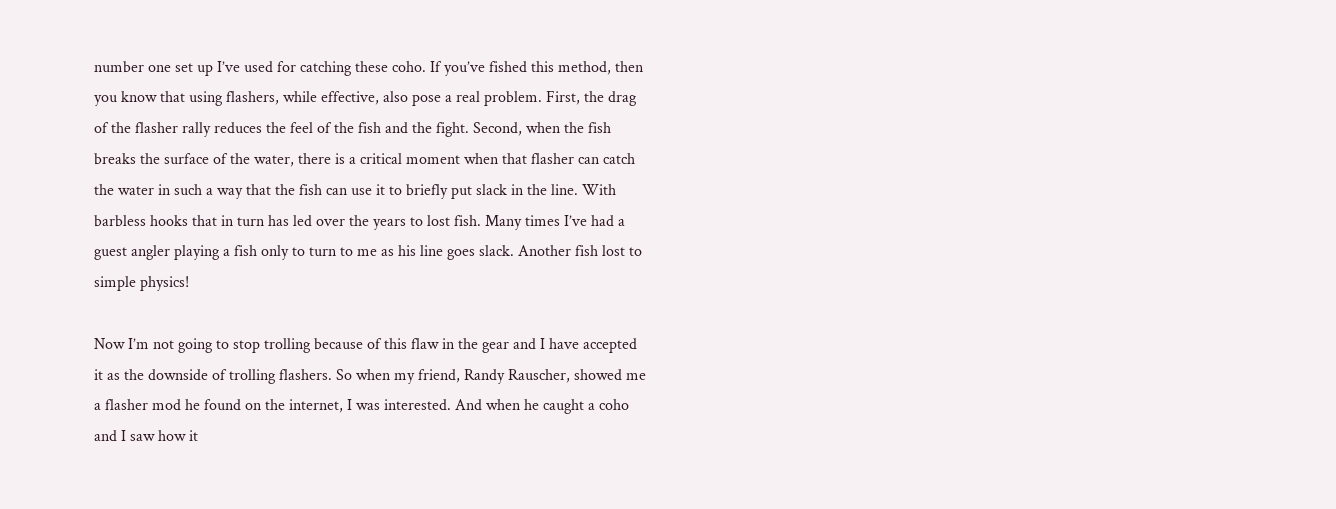number one set up I’ve used for catching these coho. If you’ve fished this method, then you know that using flashers, while effective, also pose a real problem. First, the drag of the flasher rally reduces the feel of the fish and the fight. Second, when the fish breaks the surface of the water, there is a critical moment when that flasher can catch the water in such a way that the fish can use it to briefly put slack in the line. With barbless hooks that in turn has led over the years to lost fish. Many times I’ve had a guest angler playing a fish only to turn to me as his line goes slack. Another fish lost to simple physics!

Now I’m not going to stop trolling because of this flaw in the gear and I have accepted it as the downside of trolling flashers. So when my friend, Randy Rauscher, showed me a flasher mod he found on the internet, I was interested. And when he caught a coho and I saw how it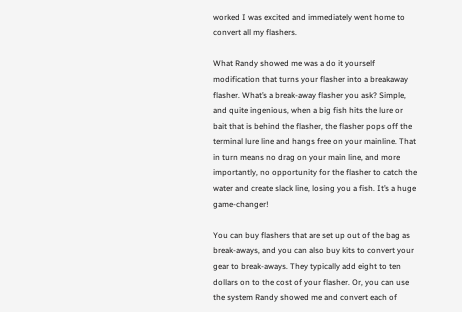worked I was excited and immediately went home to convert all my flashers.

What Randy showed me was a do it yourself modification that turns your flasher into a breakaway flasher. What’s a break-away flasher you ask? Simple, and quite ingenious, when a big fish hits the lure or bait that is behind the flasher, the flasher pops off the terminal lure line and hangs free on your mainline. That in turn means no drag on your main line, and more importantly, no opportunity for the flasher to catch the water and create slack line, losing you a fish. It’s a huge game-changer!

You can buy flashers that are set up out of the bag as break-aways, and you can also buy kits to convert your gear to break-aways. They typically add eight to ten dollars on to the cost of your flasher. Or, you can use the system Randy showed me and convert each of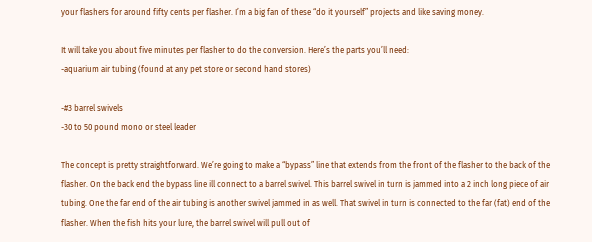your flashers for around fifty cents per flasher. I’m a big fan of these “do it yourself” projects and like saving money.

It will take you about five minutes per flasher to do the conversion. Here’s the parts you’ll need:
-aquarium air tubing (found at any pet store or second hand stores)

-#3 barrel swivels
-30 to 50 pound mono or steel leader

The concept is pretty straightforward. We’re going to make a “bypass” line that extends from the front of the flasher to the back of the flasher. On the back end the bypass line ill connect to a barrel swivel. This barrel swivel in turn is jammed into a 2 inch long piece of air tubing. One the far end of the air tubing is another swivel jammed in as well. That swivel in turn is connected to the far (fat) end of the flasher. When the fish hits your lure, the barrel swivel will pull out of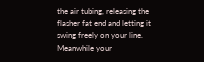the air tubing, releasing the flasher fat end and letting it swing freely on your line. Meanwhile your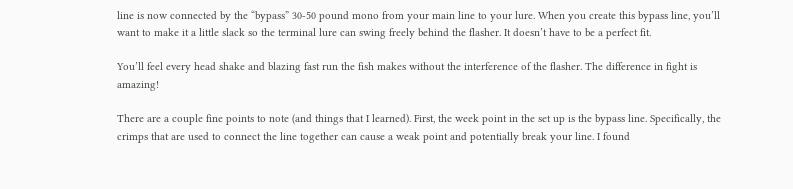line is now connected by the “bypass” 30-50 pound mono from your main line to your lure. When you create this bypass line, you’ll want to make it a little slack so the terminal lure can swing freely behind the flasher. It doesn’t have to be a perfect fit.

You’ll feel every head shake and blazing fast run the fish makes without the interference of the flasher. The difference in fight is amazing!

There are a couple fine points to note (and things that I learned). First, the week point in the set up is the bypass line. Specifically, the crimps that are used to connect the line together can cause a weak point and potentially break your line. I found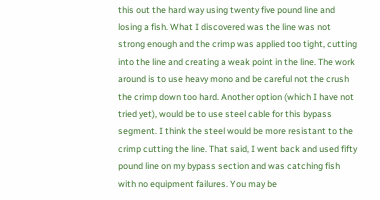this out the hard way using twenty five pound line and losing a fish. What I discovered was the line was not strong enough and the crimp was applied too tight, cutting into the line and creating a weak point in the line. The work around is to use heavy mono and be careful not the crush the crimp down too hard. Another option (which I have not tried yet), would be to use steel cable for this bypass segment. I think the steel would be more resistant to the crimp cutting the line. That said, I went back and used fifty pound line on my bypass section and was catching fish with no equipment failures. You may be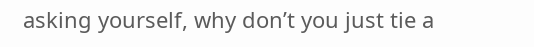asking yourself, why don’t you just tie a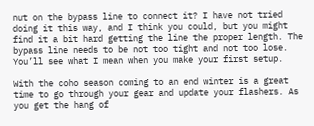nut on the bypass line to connect it? I have not tried doing it this way, and I think you could, but you might find it a bit hard getting the line the proper length. The bypass line needs to be not too tight and not too lose. You’ll see what I mean when you make your first setup.

With the coho season coming to an end winter is a great time to go through your gear and update your flashers. As you get the hang of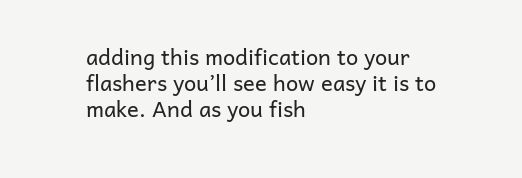adding this modification to your flashers you’ll see how easy it is to make. And as you fish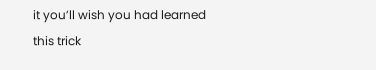it you’ll wish you had learned this trick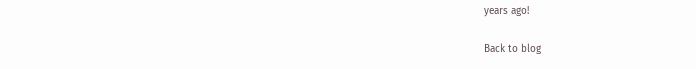years ago!

Back to blog